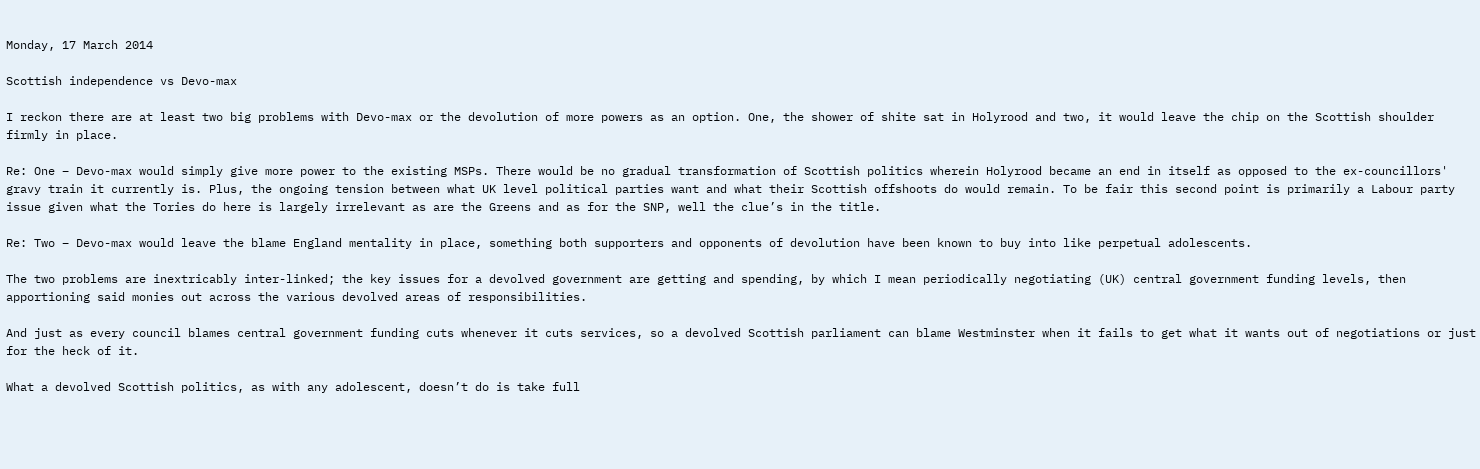Monday, 17 March 2014

Scottish independence vs Devo-max

I reckon there are at least two big problems with Devo-max or the devolution of more powers as an option. One, the shower of shite sat in Holyrood and two, it would leave the chip on the Scottish shoulder firmly in place.

Re: One – Devo-max would simply give more power to the existing MSPs. There would be no gradual transformation of Scottish politics wherein Holyrood became an end in itself as opposed to the ex-councillors' gravy train it currently is. Plus, the ongoing tension between what UK level political parties want and what their Scottish offshoots do would remain. To be fair this second point is primarily a Labour party issue given what the Tories do here is largely irrelevant as are the Greens and as for the SNP, well the clue’s in the title.

Re: Two – Devo-max would leave the blame England mentality in place, something both supporters and opponents of devolution have been known to buy into like perpetual adolescents.

The two problems are inextricably inter-linked; the key issues for a devolved government are getting and spending, by which I mean periodically negotiating (UK) central government funding levels, then apportioning said monies out across the various devolved areas of responsibilities.

And just as every council blames central government funding cuts whenever it cuts services, so a devolved Scottish parliament can blame Westminster when it fails to get what it wants out of negotiations or just for the heck of it.

What a devolved Scottish politics, as with any adolescent, doesn’t do is take full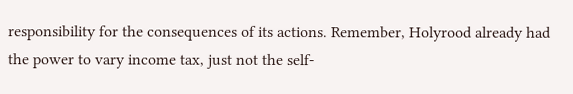responsibility for the consequences of its actions. Remember, Holyrood already had the power to vary income tax, just not the self-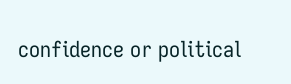confidence or political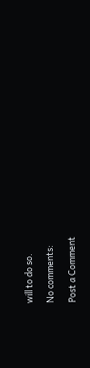will to do so.

No comments:

Post a Comment